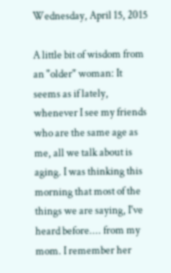Wednesday, April 15, 2015

A little bit of wisdom from an "older" woman: It seems as if lately, whenever I see my friends who are the same age as me, all we talk about is aging. I was thinking this morning that most of the things we are saying, I've heard before.... from my mom. I remember her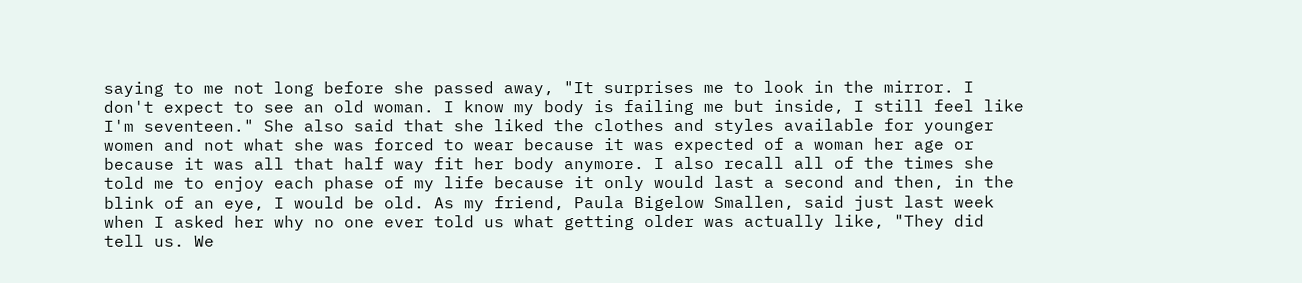saying to me not long before she passed away, "It surprises me to look in the mirror. I don't expect to see an old woman. I know my body is failing me but inside, I still feel like I'm seventeen." She also said that she liked the clothes and styles available for younger women and not what she was forced to wear because it was expected of a woman her age or because it was all that half way fit her body anymore. I also recall all of the times she told me to enjoy each phase of my life because it only would last a second and then, in the blink of an eye, I would be old. As my friend, Paula Bigelow Smallen, said just last week when I asked her why no one ever told us what getting older was actually like, "They did tell us. We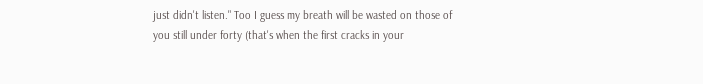just didn't listen." Too I guess my breath will be wasted on those of you still under forty (that's when the first cracks in your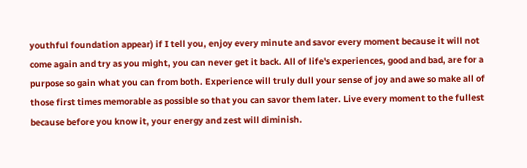youthful foundation appear) if I tell you, enjoy every minute and savor every moment because it will not come again and try as you might, you can never get it back. All of life's experiences, good and bad, are for a purpose so gain what you can from both. Experience will truly dull your sense of joy and awe so make all of those first times memorable as possible so that you can savor them later. Live every moment to the fullest because before you know it, your energy and zest will diminish.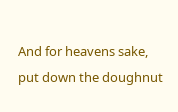And for heavens sake, put down the doughnut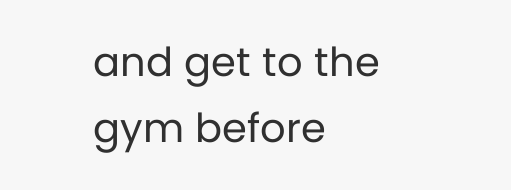and get to the gym before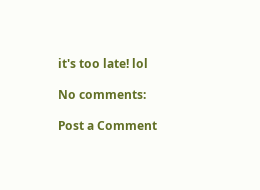it's too late! lol

No comments:

Post a Comment